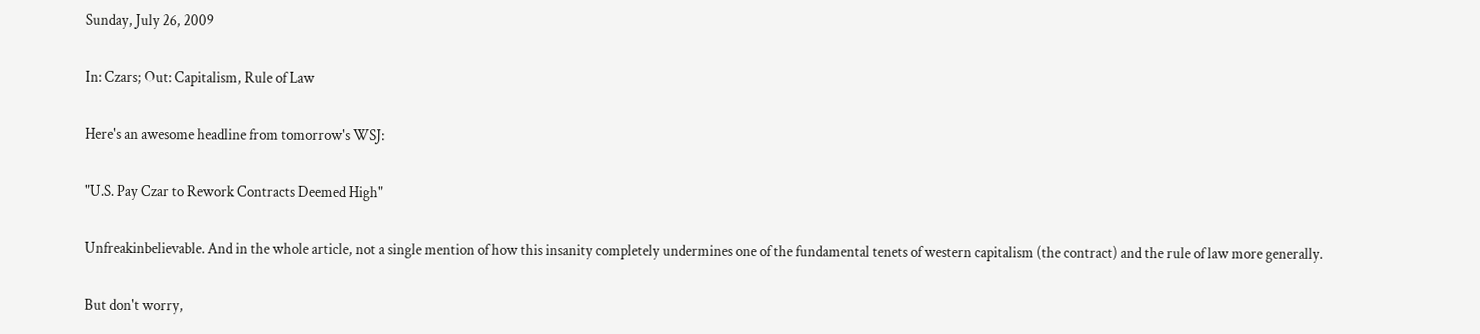Sunday, July 26, 2009

In: Czars; Out: Capitalism, Rule of Law

Here's an awesome headline from tomorrow's WSJ:

"U.S. Pay Czar to Rework Contracts Deemed High"

Unfreakinbelievable. And in the whole article, not a single mention of how this insanity completely undermines one of the fundamental tenets of western capitalism (the contract) and the rule of law more generally.

But don't worry,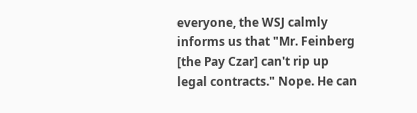everyone, the WSJ calmly informs us that "Mr. Feinberg [the Pay Czar] can't rip up legal contracts." Nope. He can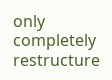only completely restructure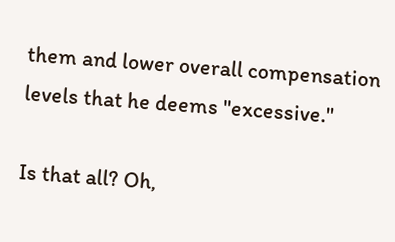them and lower overall compensation levels that he deems "excessive."

Is that all? Oh,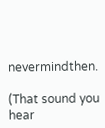nevermindthen.

(That sound you hear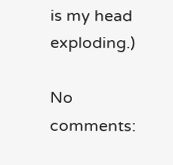is my head exploding.)

No comments: